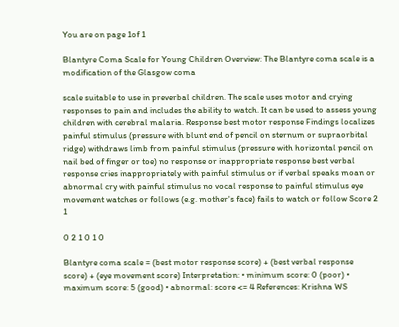You are on page 1of 1

Blantyre Coma Scale for Young Children Overview: The Blantyre coma scale is a modification of the Glasgow coma

scale suitable to use in preverbal children. The scale uses motor and crying responses to pain and includes the ability to watch. It can be used to assess young children with cerebral malaria. Response best motor response Findings localizes painful stimulus (pressure with blunt end of pencil on sternum or supraorbital ridge) withdraws limb from painful stimulus (pressure with horizontal pencil on nail bed of finger or toe) no response or inappropriate response best verbal response cries inappropriately with painful stimulus or if verbal speaks moan or abnormal cry with painful stimulus no vocal response to painful stimulus eye movement watches or follows (e.g. mother's face) fails to watch or follow Score 2 1

0 2 1 0 1 0

Blantyre coma scale = (best motor response score) + (best verbal response score) + (eye movement score) Interpretation: • minimum score: 0 (poor) • maximum score: 5 (good) • abnormal: score <= 4 References: Krishna WS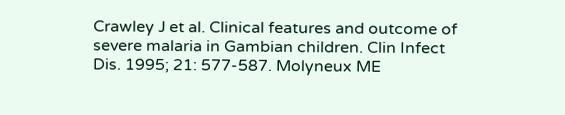Crawley J et al. Clinical features and outcome of severe malaria in Gambian children. Clin Infect Dis. 1995; 21: 577-587. Molyneux ME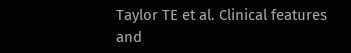Taylor TE et al. Clinical features and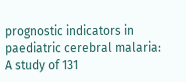prognostic indicators in paediatric cerebral malaria: A study of 131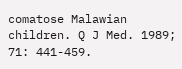comatose Malawian children. Q J Med. 1989; 71: 441-459.